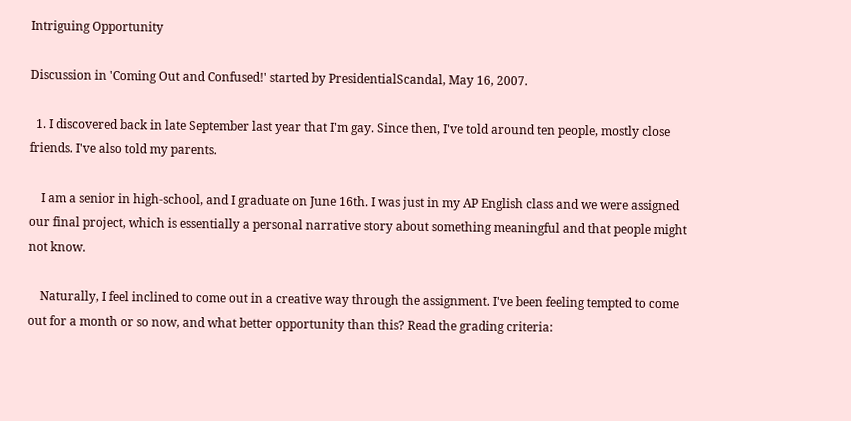Intriguing Opportunity

Discussion in 'Coming Out and Confused!' started by PresidentialScandal, May 16, 2007.

  1. I discovered back in late September last year that I'm gay. Since then, I've told around ten people, mostly close friends. I've also told my parents.

    I am a senior in high-school, and I graduate on June 16th. I was just in my AP English class and we were assigned our final project, which is essentially a personal narrative story about something meaningful and that people might not know.

    Naturally, I feel inclined to come out in a creative way through the assignment. I've been feeling tempted to come out for a month or so now, and what better opportunity than this? Read the grading criteria: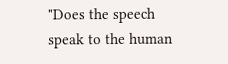"Does the speech speak to the human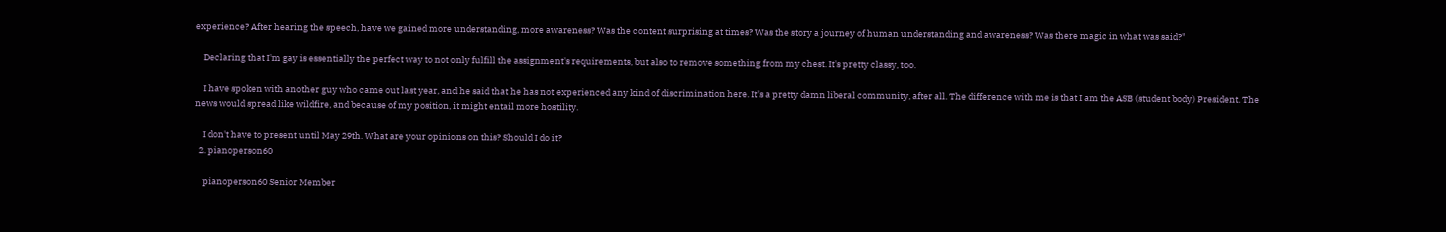experience? After hearing the speech, have we gained more understanding, more awareness? Was the content surprising at times? Was the story a journey of human understanding and awareness? Was there magic in what was said?"

    Declaring that I'm gay is essentially the perfect way to not only fulfill the assignment's requirements, but also to remove something from my chest. It's pretty classy, too.

    I have spoken with another guy who came out last year, and he said that he has not experienced any kind of discrimination here. It's a pretty damn liberal community, after all. The difference with me is that I am the ASB (student body) President. The news would spread like wildfire, and because of my position, it might entail more hostility.

    I don't have to present until May 29th. What are your opinions on this? Should I do it?
  2. pianoperson60

    pianoperson60 Senior Member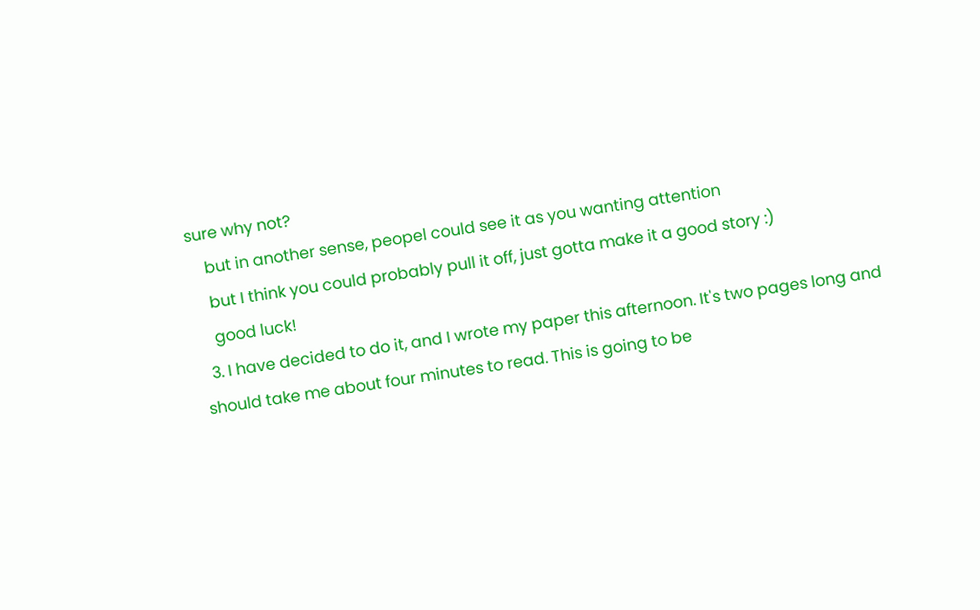sure why not?
    but in another sense, peopel could see it as you wanting attention
    but I think you could probably pull it off, just gotta make it a good story :)
    good luck!
  3. I have decided to do it, and I wrote my paper this afternoon. It's two pages long and should take me about four minutes to read. This is going to be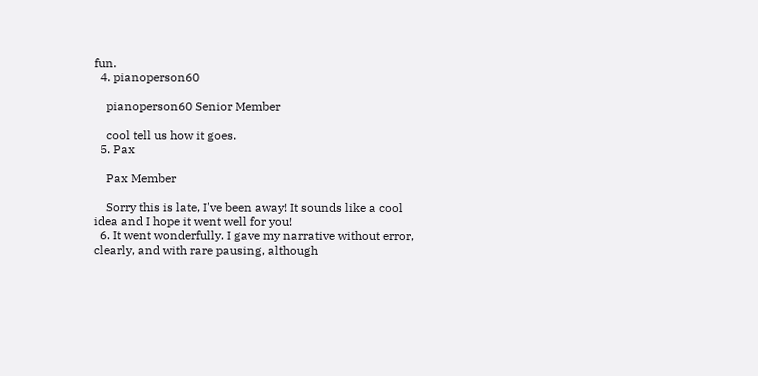fun.
  4. pianoperson60

    pianoperson60 Senior Member

    cool tell us how it goes.
  5. Pax

    Pax Member

    Sorry this is late, I've been away! It sounds like a cool idea and I hope it went well for you!
  6. It went wonderfully. I gave my narrative without error, clearly, and with rare pausing, although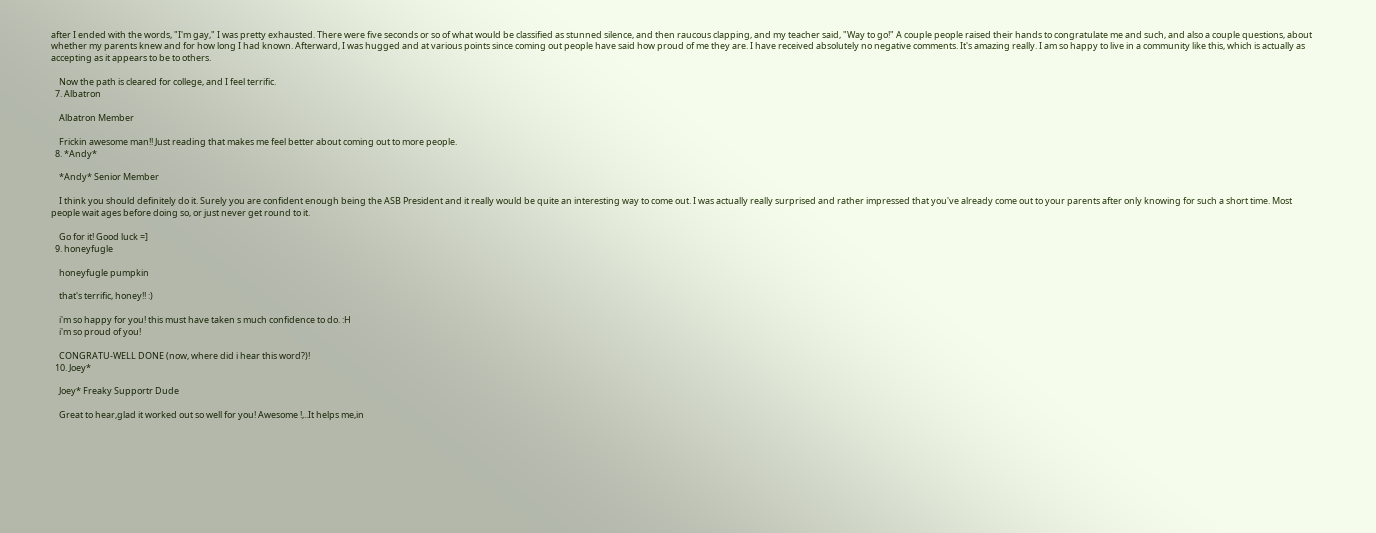after I ended with the words, "I'm gay," I was pretty exhausted. There were five seconds or so of what would be classified as stunned silence, and then raucous clapping, and my teacher said, "Way to go!" A couple people raised their hands to congratulate me and such, and also a couple questions, about whether my parents knew and for how long I had known. Afterward, I was hugged and at various points since coming out people have said how proud of me they are. I have received absolutely no negative comments. It's amazing really. I am so happy to live in a community like this, which is actually as accepting as it appears to be to others.

    Now the path is cleared for college, and I feel terrific.
  7. Albatron

    Albatron Member

    Frickin awesome man!! Just reading that makes me feel better about coming out to more people.
  8. *Andy*

    *Andy* Senior Member

    I think you should definitely do it. Surely you are confident enough being the ASB President and it really would be quite an interesting way to come out. I was actually really surprised and rather impressed that you've already come out to your parents after only knowing for such a short time. Most people wait ages before doing so, or just never get round to it.

    Go for it! Good luck =]
  9. honeyfugle

    honeyfugle pumpkin

    that's terrific, honey!! :)

    i'm so happy for you! this must have taken s much confidence to do. :H
    i'm so proud of you!

    CONGRATU-WELL DONE (now, where did i hear this word?)!
  10. Joey*

    Joey* Freaky Supportr Dude

    Great to hear,glad it worked out so well for you! Awesome !,..It helps me,in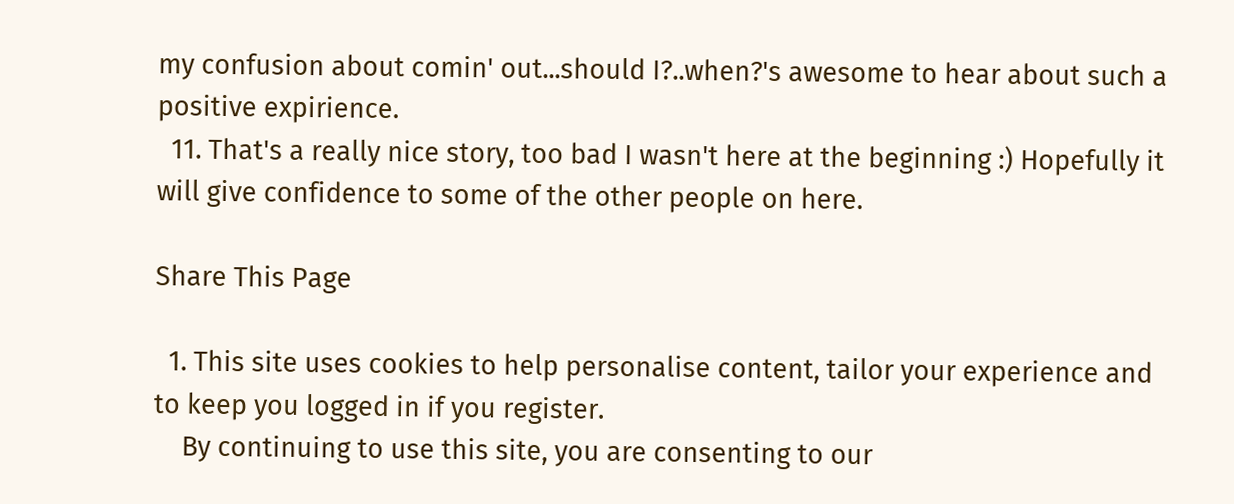my confusion about comin' out...should I?..when?'s awesome to hear about such a positive expirience.
  11. That's a really nice story, too bad I wasn't here at the beginning :) Hopefully it will give confidence to some of the other people on here.

Share This Page

  1. This site uses cookies to help personalise content, tailor your experience and to keep you logged in if you register.
    By continuing to use this site, you are consenting to our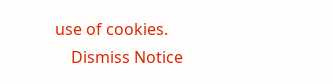use of cookies.
    Dismiss Notice